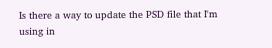Is there a way to update the PSD file that I'm using in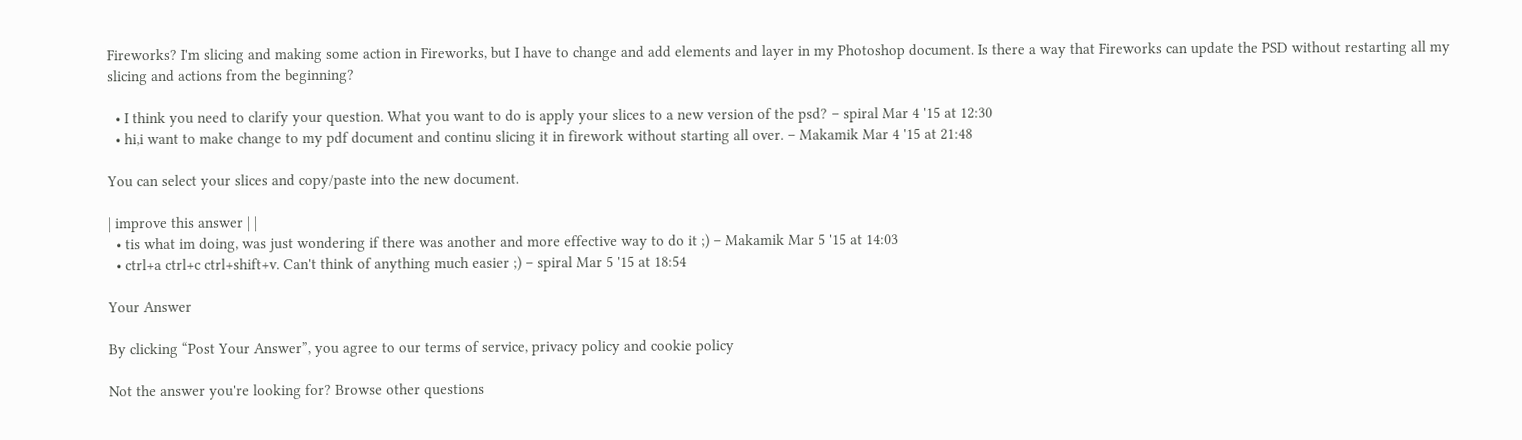Fireworks? I'm slicing and making some action in Fireworks, but I have to change and add elements and layer in my Photoshop document. Is there a way that Fireworks can update the PSD without restarting all my slicing and actions from the beginning?

  • I think you need to clarify your question. What you want to do is apply your slices to a new version of the psd? – spiral Mar 4 '15 at 12:30
  • hi,i want to make change to my pdf document and continu slicing it in firework without starting all over. – Makamik Mar 4 '15 at 21:48

You can select your slices and copy/paste into the new document.

| improve this answer | |
  • tis what im doing, was just wondering if there was another and more effective way to do it ;) – Makamik Mar 5 '15 at 14:03
  • ctrl+a ctrl+c ctrl+shift+v. Can't think of anything much easier ;) – spiral Mar 5 '15 at 18:54

Your Answer

By clicking “Post Your Answer”, you agree to our terms of service, privacy policy and cookie policy

Not the answer you're looking for? Browse other questions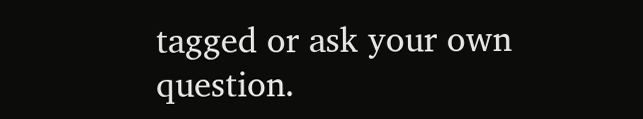tagged or ask your own question.